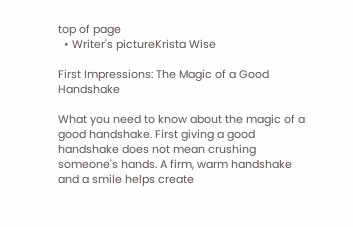top of page
  • Writer's pictureKrista Wise

First Impressions: The Magic of a Good Handshake

What you need to know about the magic of a good handshake. First giving a good handshake does not mean crushing someone's hands. A firm, warm handshake and a smile helps create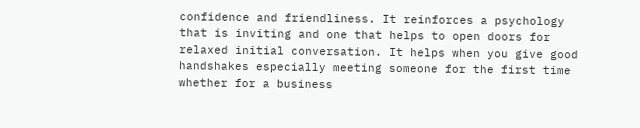confidence and friendliness. It reinforces a psychology that is inviting and one that helps to open doors for relaxed initial conversation. It helps when you give good handshakes especially meeting someone for the first time whether for a business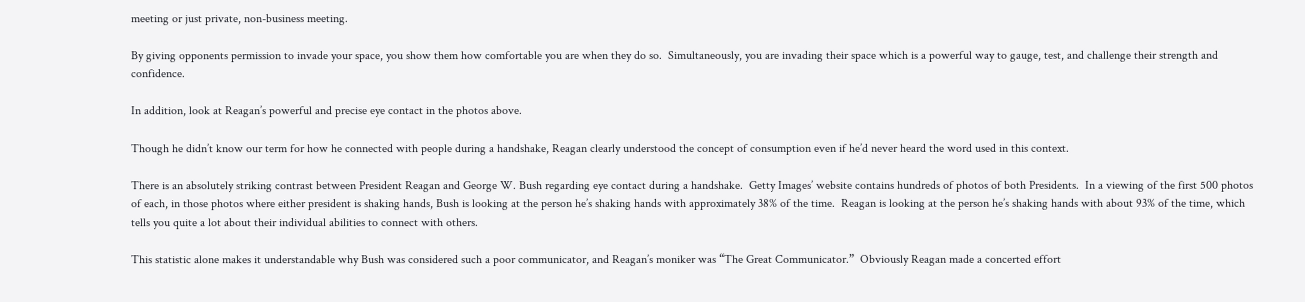meeting or just private, non-business meeting.

By giving opponents permission to invade your space, you show them how comfortable you are when they do so.  Simultaneously, you are invading their space which is a powerful way to gauge, test, and challenge their strength and confidence.

In addition, look at Reagan’s powerful and precise eye contact in the photos above.

Though he didn’t know our term for how he connected with people during a handshake, Reagan clearly understood the concept of consumption even if he’d never heard the word used in this context.

There is an absolutely striking contrast between President Reagan and George W. Bush regarding eye contact during a handshake.  Getty Images’ website contains hundreds of photos of both Presidents.  In a viewing of the first 500 photos of each, in those photos where either president is shaking hands, Bush is looking at the person he’s shaking hands with approximately 38% of the time.  Reagan is looking at the person he’s shaking hands with about 93% of the time, which tells you quite a lot about their individual abilities to connect with others.

This statistic alone makes it understandable why Bush was considered such a poor communicator, and Reagan’s moniker was “The Great Communicator.”  Obviously Reagan made a concerted effort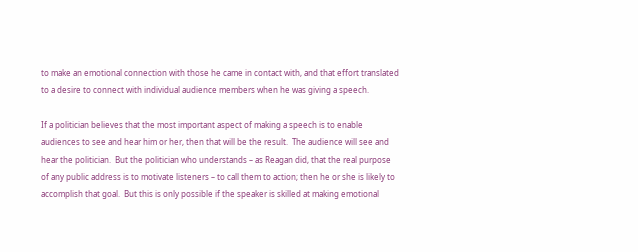to make an emotional connection with those he came in contact with, and that effort translated to a desire to connect with individual audience members when he was giving a speech.

If a politician believes that the most important aspect of making a speech is to enable audiences to see and hear him or her, then that will be the result.  The audience will see and hear the politician.  But the politician who understands – as Reagan did, that the real purpose of any public address is to motivate listeners – to call them to action; then he or she is likely to accomplish that goal.  But this is only possible if the speaker is skilled at making emotional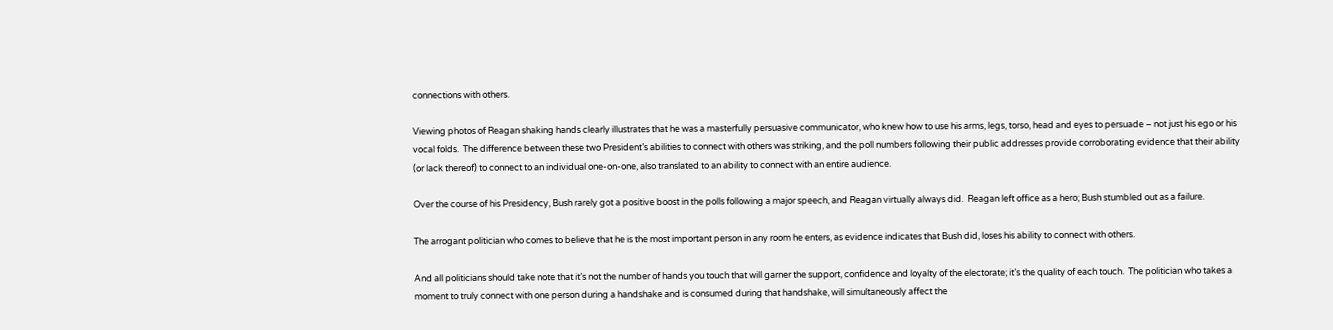connections with others.

Viewing photos of Reagan shaking hands clearly illustrates that he was a masterfully persuasive communicator, who knew how to use his arms, legs, torso, head and eyes to persuade – not just his ego or his vocal folds.  The difference between these two President’s abilities to connect with others was striking, and the poll numbers following their public addresses provide corroborating evidence that their ability (or lack thereof) to connect to an individual one-on-one, also translated to an ability to connect with an entire audience.

Over the course of his Presidency, Bush rarely got a positive boost in the polls following a major speech, and Reagan virtually always did.  Reagan left office as a hero; Bush stumbled out as a failure.

The arrogant politician who comes to believe that he is the most important person in any room he enters, as evidence indicates that Bush did, loses his ability to connect with others.

And all politicians should take note that it’s not the number of hands you touch that will garner the support, confidence and loyalty of the electorate; it’s the quality of each touch.  The politician who takes a moment to truly connect with one person during a handshake and is consumed during that handshake, will simultaneously affect the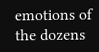emotions of the dozens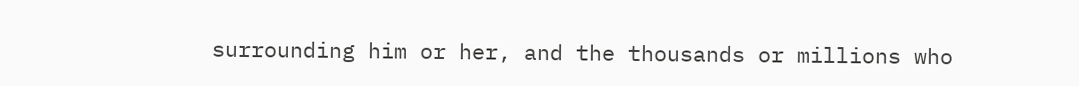surrounding him or her, and the thousands or millions who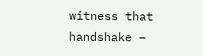witness that handshake –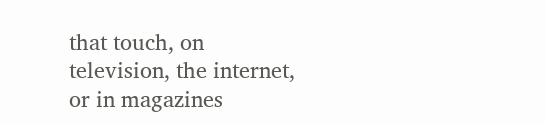that touch, on television, the internet, or in magazines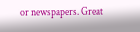or newspapers. Great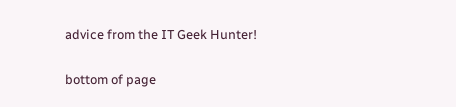advice from the IT Geek Hunter!


bottom of page